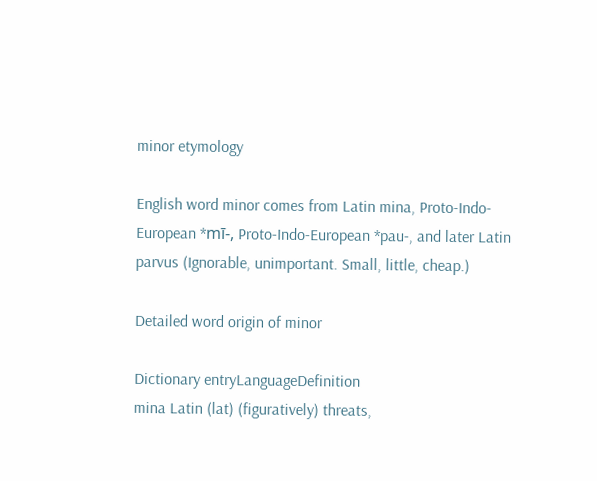minor etymology

English word minor comes from Latin mina, Proto-Indo-European *mī-, Proto-Indo-European *pau-, and later Latin parvus (Ignorable, unimportant. Small, little, cheap.)

Detailed word origin of minor

Dictionary entryLanguageDefinition
mina Latin (lat) (figuratively) threats,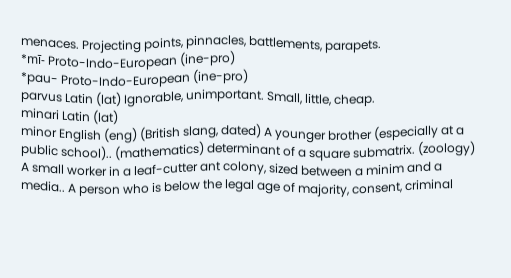menaces. Projecting points, pinnacles, battlements, parapets.
*mī- Proto-Indo-European (ine-pro)
*pau- Proto-Indo-European (ine-pro)
parvus Latin (lat) Ignorable, unimportant. Small, little, cheap.
minari Latin (lat)
minor English (eng) (British slang, dated) A younger brother (especially at a public school).. (mathematics) determinant of a square submatrix. (zoology) A small worker in a leaf-cutter ant colony, sized between a minim and a media.. A person who is below the legal age of majority, consent, criminal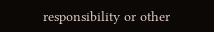responsibility or other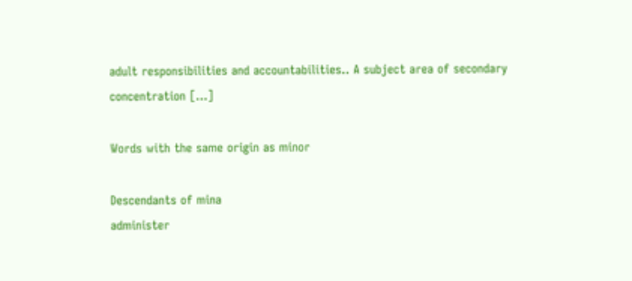adult responsibilities and accountabilities.. A subject area of secondary concentration [...]

Words with the same origin as minor

Descendants of mina
administer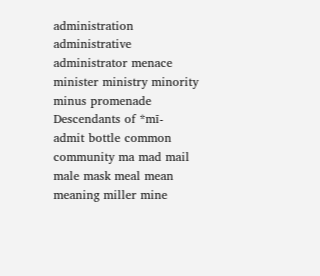administration administrative administrator menace minister ministry minority minus promenade
Descendants of *mī-
admit bottle common community ma mad mail male mask meal mean meaning miller mine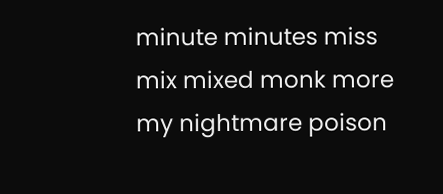minute minutes miss mix mixed monk more my nightmare poison